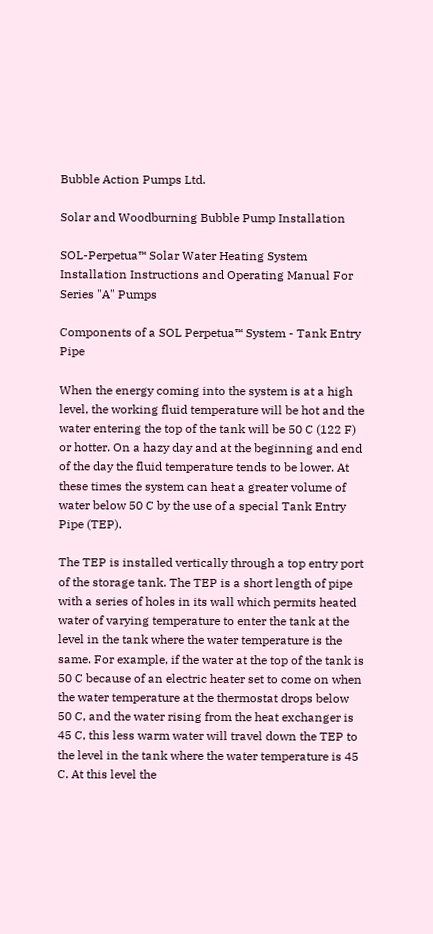Bubble Action Pumps Ltd.

Solar and Woodburning Bubble Pump Installation

SOL-Perpetua™ Solar Water Heating System Installation Instructions and Operating Manual For Series "A" Pumps

Components of a SOL Perpetua™ System - Tank Entry Pipe

When the energy coming into the system is at a high level, the working fluid temperature will be hot and the water entering the top of the tank will be 50 C (122 F) or hotter. On a hazy day and at the beginning and end of the day the fluid temperature tends to be lower. At these times the system can heat a greater volume of water below 50 C by the use of a special Tank Entry Pipe (TEP).

The TEP is installed vertically through a top entry port of the storage tank. The TEP is a short length of pipe with a series of holes in its wall which permits heated water of varying temperature to enter the tank at the level in the tank where the water temperature is the same. For example, if the water at the top of the tank is 50 C because of an electric heater set to come on when the water temperature at the thermostat drops below 50 C, and the water rising from the heat exchanger is 45 C, this less warm water will travel down the TEP to the level in the tank where the water temperature is 45 C. At this level the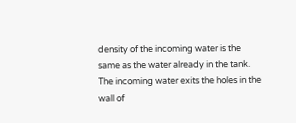density of the incoming water is the same as the water already in the tank. The incoming water exits the holes in the wall of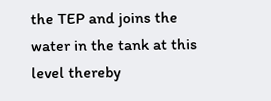the TEP and joins the water in the tank at this level thereby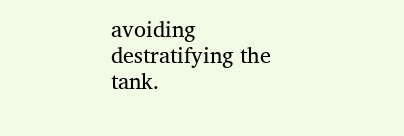avoiding destratifying the tank.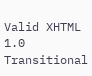Valid XHTML 1.0 Transitional